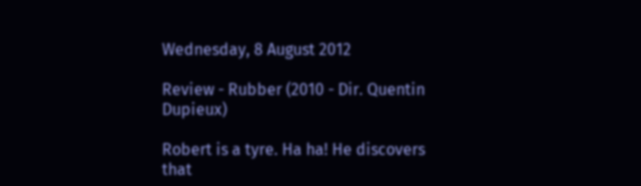Wednesday, 8 August 2012

Review - Rubber (2010 - Dir. Quentin Dupieux)

Robert is a tyre. Ha ha! He discovers that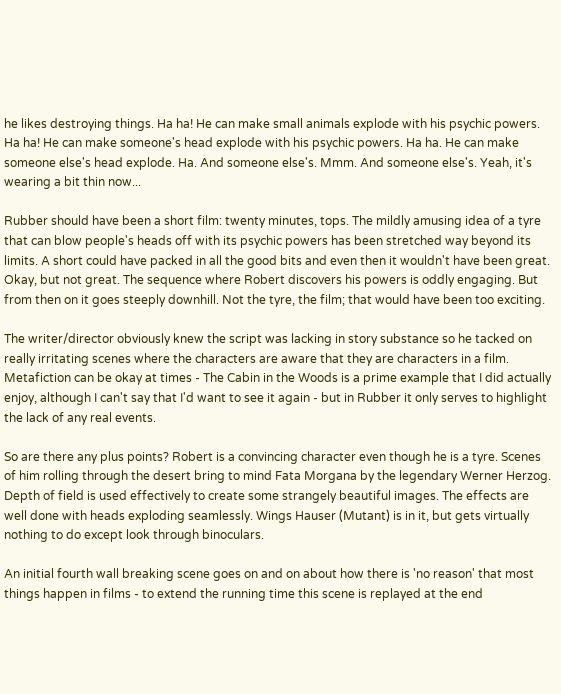he likes destroying things. Ha ha! He can make small animals explode with his psychic powers. Ha ha! He can make someone's head explode with his psychic powers. Ha ha. He can make someone else's head explode. Ha. And someone else's. Mmm. And someone else's. Yeah, it's wearing a bit thin now...

Rubber should have been a short film: twenty minutes, tops. The mildly amusing idea of a tyre that can blow people's heads off with its psychic powers has been stretched way beyond its limits. A short could have packed in all the good bits and even then it wouldn't have been great. Okay, but not great. The sequence where Robert discovers his powers is oddly engaging. But from then on it goes steeply downhill. Not the tyre, the film; that would have been too exciting.

The writer/director obviously knew the script was lacking in story substance so he tacked on really irritating scenes where the characters are aware that they are characters in a film. Metafiction can be okay at times - The Cabin in the Woods is a prime example that I did actually enjoy, although I can't say that I'd want to see it again - but in Rubber it only serves to highlight the lack of any real events.

So are there any plus points? Robert is a convincing character even though he is a tyre. Scenes of him rolling through the desert bring to mind Fata Morgana by the legendary Werner Herzog. Depth of field is used effectively to create some strangely beautiful images. The effects are well done with heads exploding seamlessly. Wings Hauser (Mutant) is in it, but gets virtually nothing to do except look through binoculars.

An initial fourth wall breaking scene goes on and on about how there is 'no reason' that most things happen in films - to extend the running time this scene is replayed at the end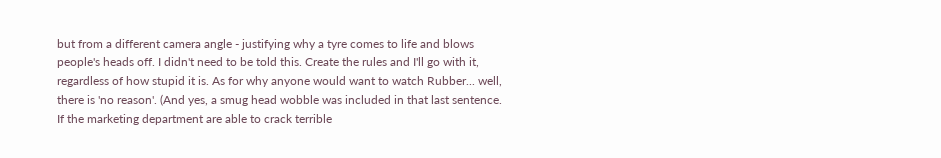but from a different camera angle - justifying why a tyre comes to life and blows people's heads off. I didn't need to be told this. Create the rules and I'll go with it, regardless of how stupid it is. As for why anyone would want to watch Rubber... well, there is 'no reason'. (And yes, a smug head wobble was included in that last sentence. If the marketing department are able to crack terrible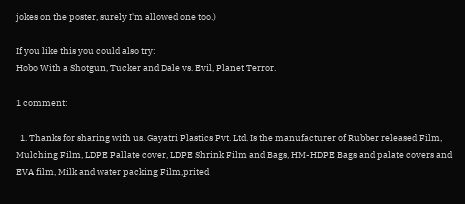jokes on the poster, surely I'm allowed one too.)

If you like this you could also try:
Hobo With a Shotgun, Tucker and Dale vs. Evil, Planet Terror.

1 comment:

  1. Thanks for sharing with us. Gayatri Plastics Pvt. Ltd. Is the manufacturer of Rubber released Film, Mulching Film, LDPE Pallate cover, LDPE Shrink Film and Bags, HM-HDPE Bags and palate covers and EVA film, Milk and water packing Film,prited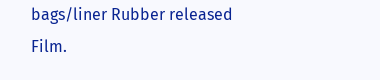bags/liner Rubber released Film.